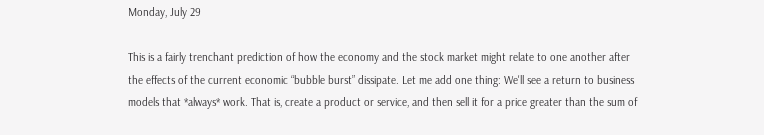Monday, July 29

This is a fairly trenchant prediction of how the economy and the stock market might relate to one another after the effects of the current economic “bubble burst” dissipate. Let me add one thing: We'll see a return to business models that *always* work. That is, create a product or service, and then sell it for a price greater than the sum of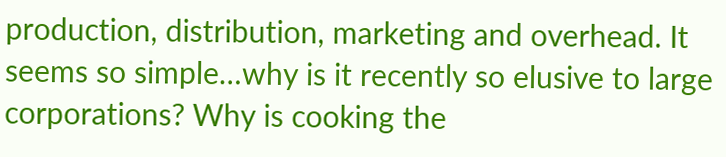production, distribution, marketing and overhead. It seems so simple…why is it recently so elusive to large corporations? Why is cooking the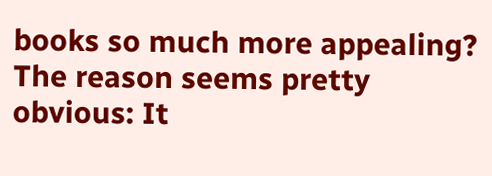books so much more appealing? The reason seems pretty obvious: It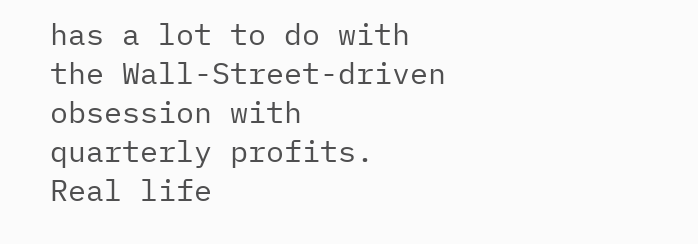has a lot to do with the Wall-Street-driven obsession with quarterly profits. Real life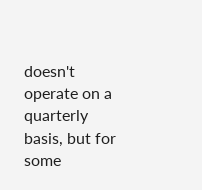doesn't operate on a quarterly basis, but for some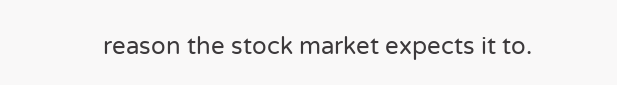reason the stock market expects it to.